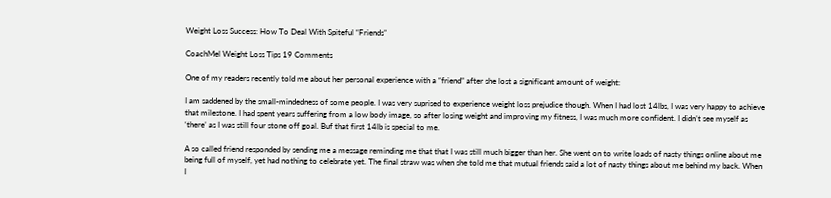Weight Loss Success: How To Deal With Spiteful “Friends”

CoachMel Weight Loss Tips 19 Comments

One of my readers recently told me about her personal experience with a “friend” after she lost a significant amount of weight:

I am saddened by the small-mindedness of some people. I was very suprised to experience weight loss prejudice though. When I had lost 14lbs, I was very happy to achieve that milestone. I had spent years suffering from a low body image, so after losing weight and improving my fitness, I was much more confident. I didn’t see myself as ‘there’ as I was still four stone off goal. Buf that first 14lb is special to me.

A so called friend responded by sending me a message reminding me that that I was still much bigger than her. She went on to write loads of nasty things online about me being full of myself, yet had nothing to celebrate yet. The final straw was when she told me that mutual friends said a lot of nasty things about me behind my back. When I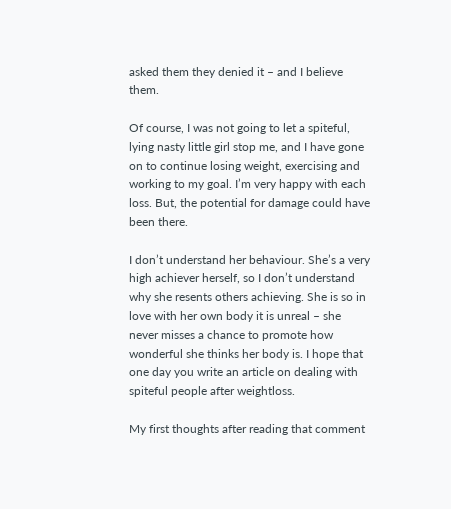asked them they denied it – and I believe them.

Of course, I was not going to let a spiteful, lying nasty little girl stop me, and I have gone on to continue losing weight, exercising and working to my goal. I’m very happy with each loss. But, the potential for damage could have been there.

I don’t understand her behaviour. She’s a very high achiever herself, so I don’t understand why she resents others achieving. She is so in love with her own body it is unreal – she never misses a chance to promote how wonderful she thinks her body is. I hope that one day you write an article on dealing with spiteful people after weightloss.

My first thoughts after reading that comment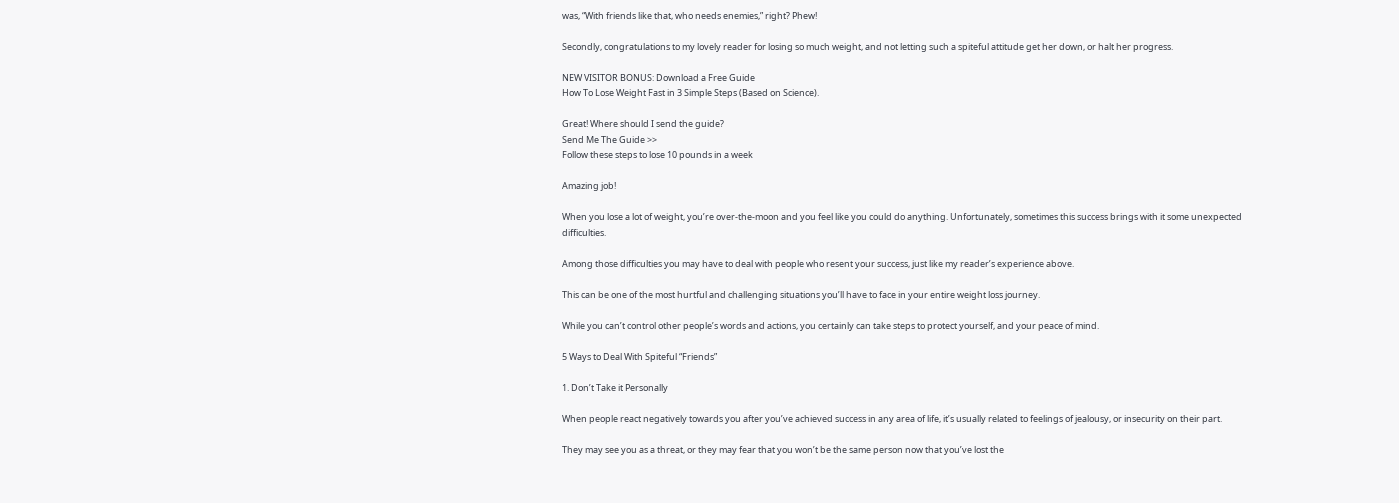was, “With friends like that, who needs enemies,” right? Phew!

Secondly, congratulations to my lovely reader for losing so much weight, and not letting such a spiteful attitude get her down, or halt her progress.

NEW VISITOR BONUS: Download a Free Guide
How To Lose Weight Fast in 3 Simple Steps (Based on Science).

Great! Where should I send the guide?
Send Me The Guide >>
Follow these steps to lose 10 pounds in a week

Amazing job!

When you lose a lot of weight, you’re over-the-moon and you feel like you could do anything. Unfortunately, sometimes this success brings with it some unexpected difficulties.

Among those difficulties you may have to deal with people who resent your success, just like my reader’s experience above.

This can be one of the most hurtful and challenging situations you’ll have to face in your entire weight loss journey.

While you can’t control other people’s words and actions, you certainly can take steps to protect yourself, and your peace of mind.

5 Ways to Deal With Spiteful “Friends”

1. Don’t Take it Personally

When people react negatively towards you after you’ve achieved success in any area of life, it’s usually related to feelings of jealousy, or insecurity on their part.

They may see you as a threat, or they may fear that you won’t be the same person now that you’ve lost the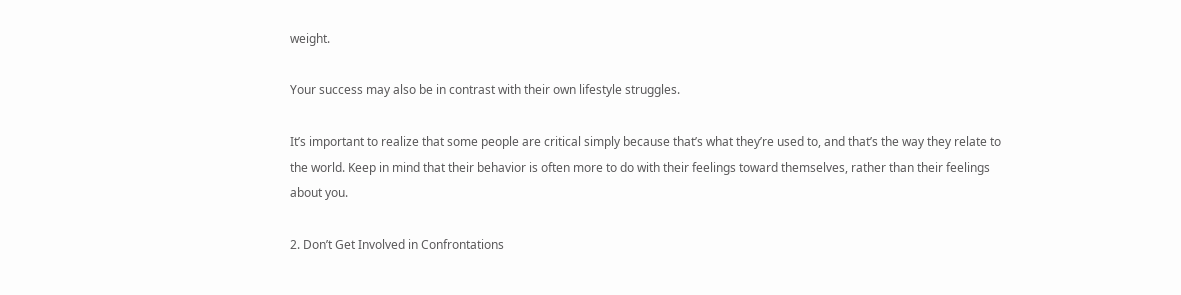weight.

Your success may also be in contrast with their own lifestyle struggles.

It’s important to realize that some people are critical simply because that’s what they’re used to, and that’s the way they relate to the world. Keep in mind that their behavior is often more to do with their feelings toward themselves, rather than their feelings about you.

2. Don’t Get Involved in Confrontations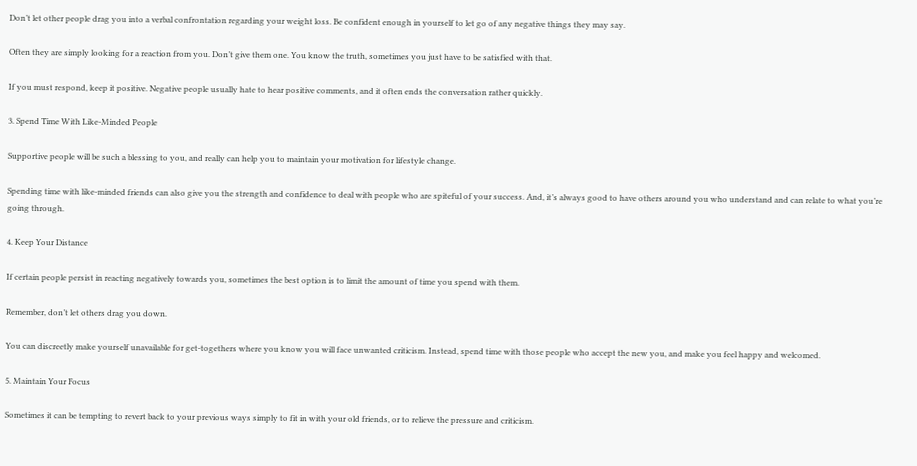Don’t let other people drag you into a verbal confrontation regarding your weight loss. Be confident enough in yourself to let go of any negative things they may say.

Often they are simply looking for a reaction from you. Don’t give them one. You know the truth, sometimes you just have to be satisfied with that.

If you must respond, keep it positive. Negative people usually hate to hear positive comments, and it often ends the conversation rather quickly.

3. Spend Time With Like-Minded People

Supportive people will be such a blessing to you, and really can help you to maintain your motivation for lifestyle change.

Spending time with like-minded friends can also give you the strength and confidence to deal with people who are spiteful of your success. And, it’s always good to have others around you who understand and can relate to what you’re going through.

4. Keep Your Distance

If certain people persist in reacting negatively towards you, sometimes the best option is to limit the amount of time you spend with them.

Remember, don’t let others drag you down.

You can discreetly make yourself unavailable for get-togethers where you know you will face unwanted criticism. Instead, spend time with those people who accept the new you, and make you feel happy and welcomed.

5. Maintain Your Focus

Sometimes it can be tempting to revert back to your previous ways simply to fit in with your old friends, or to relieve the pressure and criticism.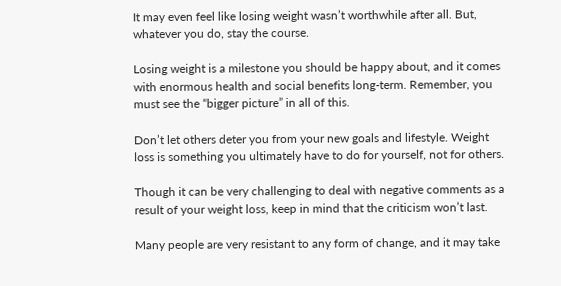It may even feel like losing weight wasn’t worthwhile after all. But, whatever you do, stay the course.

Losing weight is a milestone you should be happy about, and it comes with enormous health and social benefits long-term. Remember, you must see the “bigger picture” in all of this.

Don’t let others deter you from your new goals and lifestyle. Weight loss is something you ultimately have to do for yourself, not for others.

Though it can be very challenging to deal with negative comments as a result of your weight loss, keep in mind that the criticism won’t last.

Many people are very resistant to any form of change, and it may take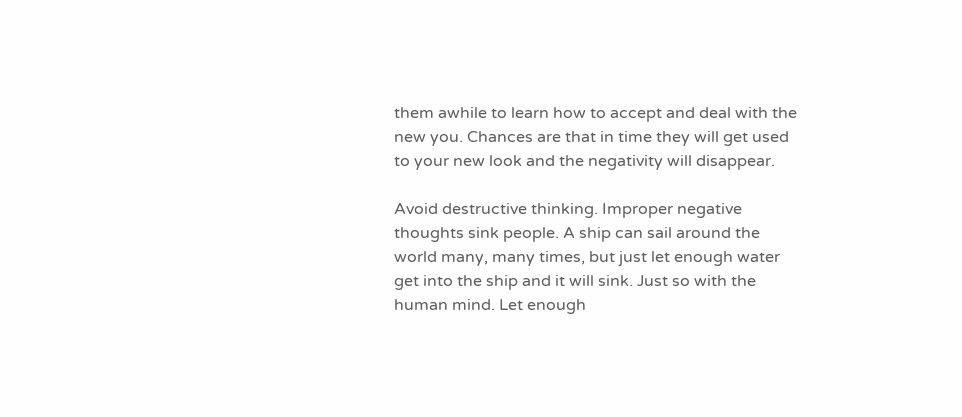them awhile to learn how to accept and deal with the new you. Chances are that in time they will get used to your new look and the negativity will disappear.

Avoid destructive thinking. Improper negative thoughts sink people. A ship can sail around the world many, many times, but just let enough water get into the ship and it will sink. Just so with the human mind. Let enough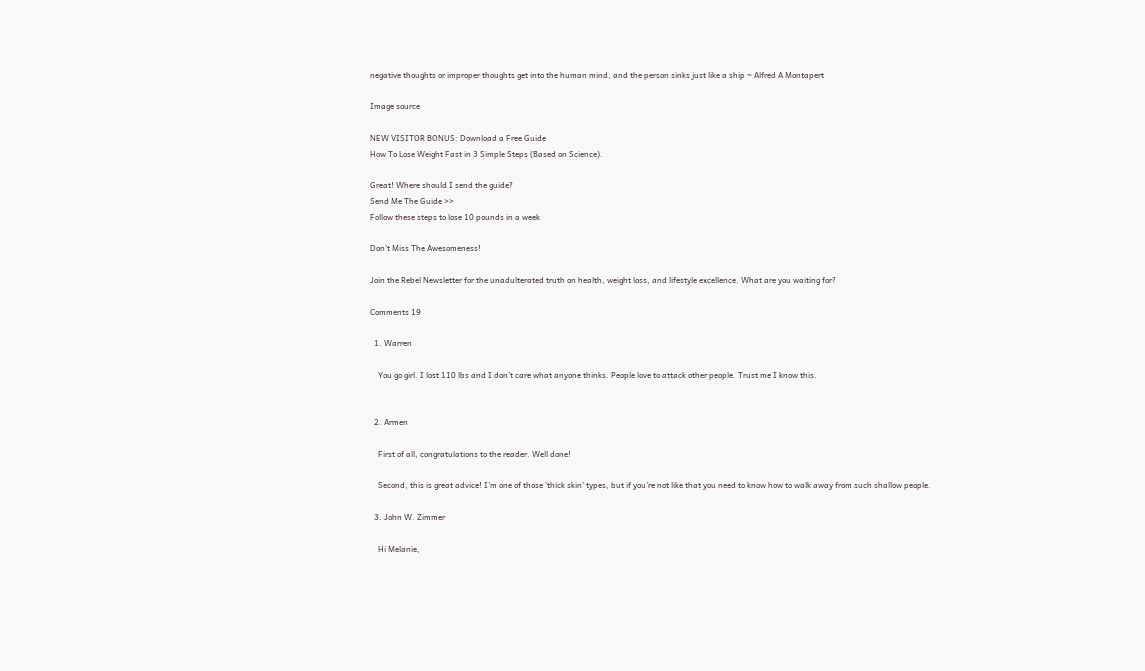negative thoughts or improper thoughts get into the human mind, and the person sinks just like a ship ~ Alfred A Montapert

Image source

NEW VISITOR BONUS: Download a Free Guide
How To Lose Weight Fast in 3 Simple Steps (Based on Science).

Great! Where should I send the guide?
Send Me The Guide >>
Follow these steps to lose 10 pounds in a week

Don't Miss The Awesomeness!

Join the Rebel Newsletter for the unadulterated truth on health, weight loss, and lifestyle excellence. What are you waiting for?

Comments 19

  1. Warren

    You go girl. I lost 110 lbs and I don’t care what anyone thinks. People love to attack other people. Trust me I know this.


  2. Armen

    First of all, congratulations to the reader. Well done!

    Second, this is great advice! I’m one of those ‘thick skin’ types, but if you’re not like that you need to know how to walk away from such shallow people.

  3. John W. Zimmer

    Hi Melanie,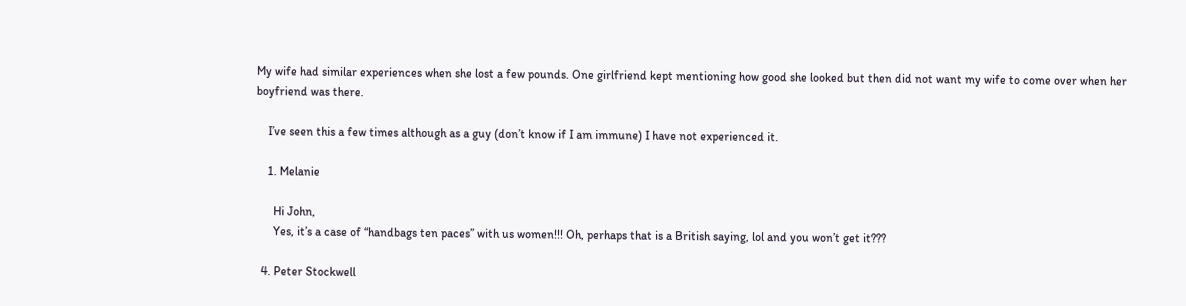My wife had similar experiences when she lost a few pounds. One girlfriend kept mentioning how good she looked but then did not want my wife to come over when her boyfriend was there.

    I’ve seen this a few times although as a guy (don’t know if I am immune) I have not experienced it.

    1. Melanie

      Hi John,
      Yes, it’s a case of “handbags ten paces” with us women!!! Oh, perhaps that is a British saying, lol and you won’t get it???

  4. Peter Stockwell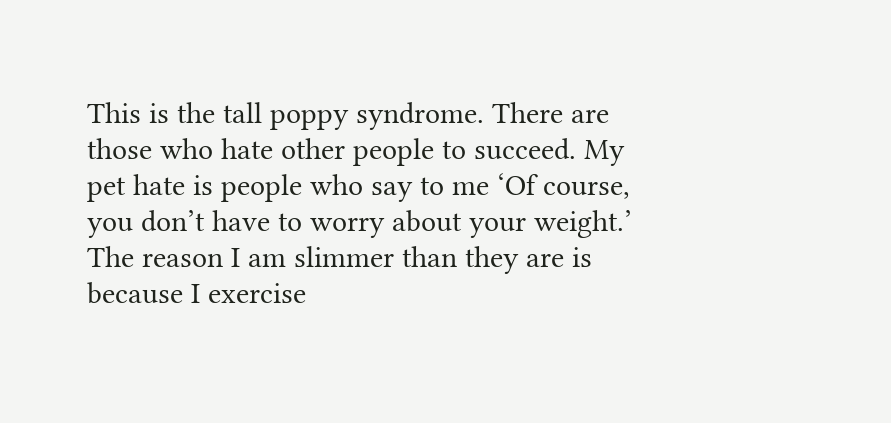This is the tall poppy syndrome. There are those who hate other people to succeed. My pet hate is people who say to me ‘Of course, you don’t have to worry about your weight.’ The reason I am slimmer than they are is because I exercise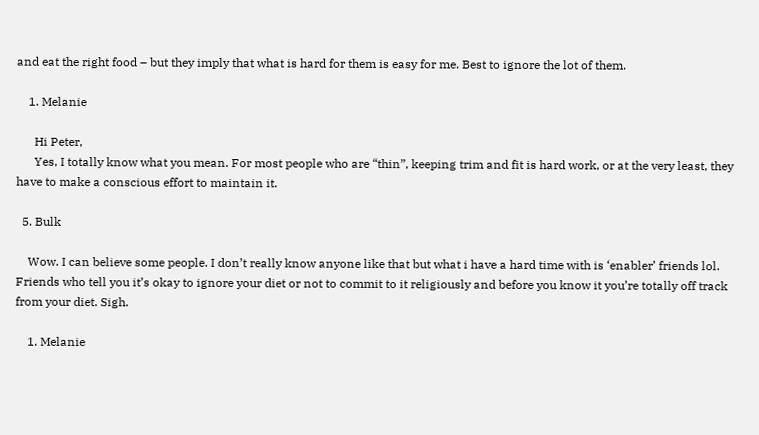and eat the right food – but they imply that what is hard for them is easy for me. Best to ignore the lot of them.

    1. Melanie

      Hi Peter,
      Yes, I totally know what you mean. For most people who are “thin”, keeping trim and fit is hard work, or at the very least, they have to make a conscious effort to maintain it.

  5. Bulk

    Wow. I can believe some people. I don’t really know anyone like that but what i have a hard time with is ‘enabler’ friends lol. Friends who tell you it’s okay to ignore your diet or not to commit to it religiously and before you know it you’re totally off track from your diet. Sigh.

    1. Melanie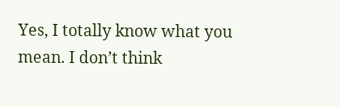Yes, I totally know what you mean. I don’t think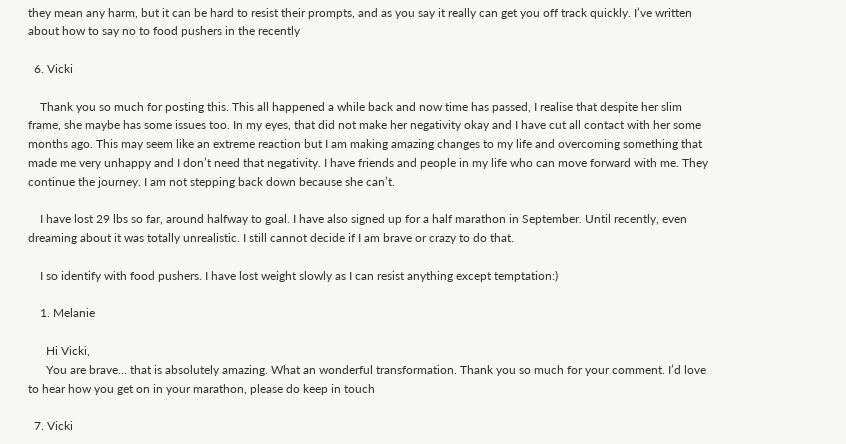they mean any harm, but it can be hard to resist their prompts, and as you say it really can get you off track quickly. I’ve written about how to say no to food pushers in the recently

  6. Vicki

    Thank you so much for posting this. This all happened a while back and now time has passed, I realise that despite her slim frame, she maybe has some issues too. In my eyes, that did not make her negativity okay and I have cut all contact with her some months ago. This may seem like an extreme reaction but I am making amazing changes to my life and overcoming something that made me very unhappy and I don’t need that negativity. I have friends and people in my life who can move forward with me. They continue the journey. I am not stepping back down because she can’t.

    I have lost 29 lbs so far, around halfway to goal. I have also signed up for a half marathon in September. Until recently, even dreaming about it was totally unrealistic. I still cannot decide if I am brave or crazy to do that.

    I so identify with food pushers. I have lost weight slowly as I can resist anything except temptation:)

    1. Melanie

      Hi Vicki,
      You are brave… that is absolutely amazing. What an wonderful transformation. Thank you so much for your comment. I’d love to hear how you get on in your marathon, please do keep in touch

  7. Vicki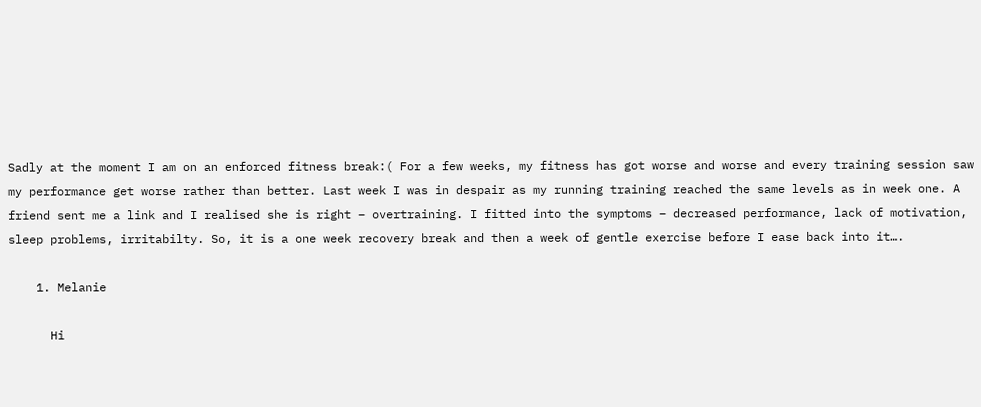Sadly at the moment I am on an enforced fitness break:( For a few weeks, my fitness has got worse and worse and every training session saw my performance get worse rather than better. Last week I was in despair as my running training reached the same levels as in week one. A friend sent me a link and I realised she is right – overtraining. I fitted into the symptoms – decreased performance, lack of motivation, sleep problems, irritabilty. So, it is a one week recovery break and then a week of gentle exercise before I ease back into it….

    1. Melanie

      Hi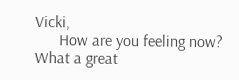Vicki,
      How are you feeling now? What a great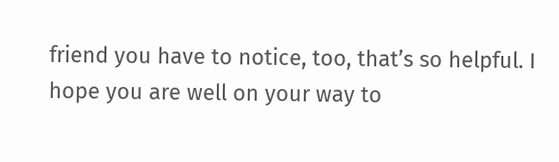friend you have to notice, too, that’s so helpful. I hope you are well on your way to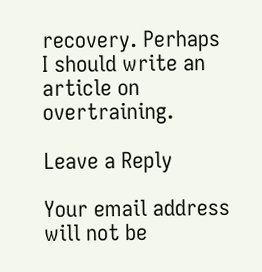recovery. Perhaps I should write an article on overtraining.

Leave a Reply

Your email address will not be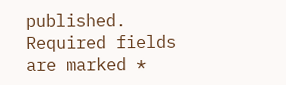published. Required fields are marked *